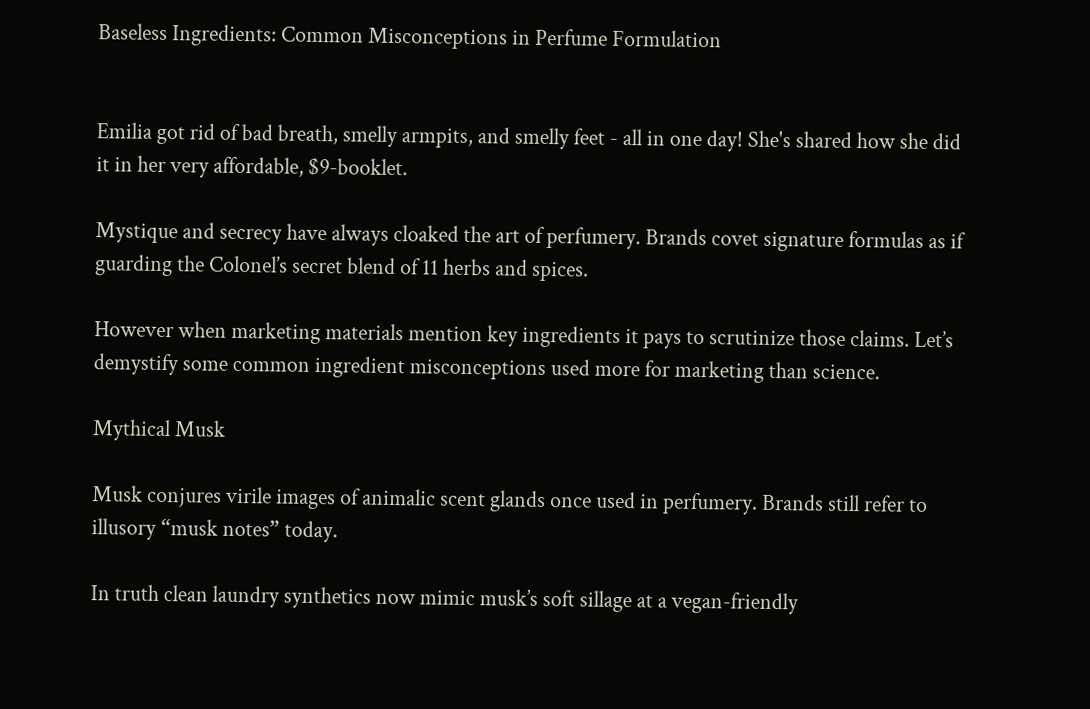Baseless Ingredients: Common Misconceptions in Perfume Formulation


Emilia got rid of bad breath, smelly armpits, and smelly feet - all in one day! She's shared how she did it in her very affordable, $9-booklet.

Mystique and secrecy have always cloaked the art of perfumery. Brands covet signature formulas as if guarding the Colonel’s secret blend of 11 herbs and spices.

However when marketing materials mention key ingredients it pays to scrutinize those claims. Let’s demystify some common ingredient misconceptions used more for marketing than science.

Mythical Musk

Musk conjures virile images of animalic scent glands once used in perfumery. Brands still refer to illusory “musk notes” today.

In truth clean laundry synthetics now mimic musk’s soft sillage at a vegan-friendly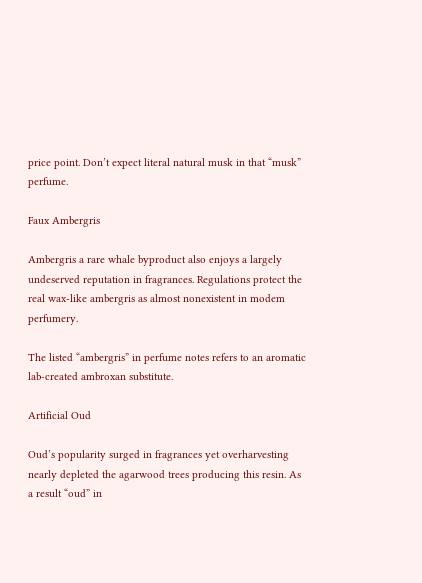price point. Don’t expect literal natural musk in that “musk” perfume.

Faux Ambergris

Ambergris a rare whale byproduct also enjoys a largely undeserved reputation in fragrances. Regulations protect the real wax-like ambergris as almost nonexistent in modem perfumery.

The listed “ambergris” in perfume notes refers to an aromatic lab-created ambroxan substitute.

Artificial Oud

Oud’s popularity surged in fragrances yet overharvesting nearly depleted the agarwood trees producing this resin. As a result “oud” in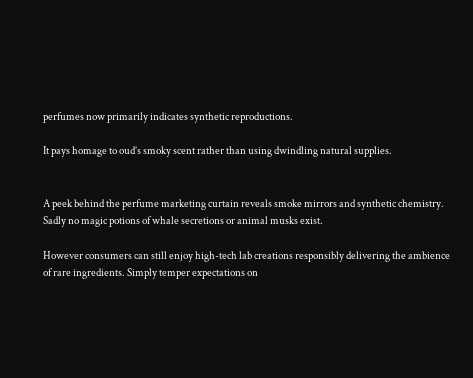perfumes now primarily indicates synthetic reproductions.

It pays homage to oud’s smoky scent rather than using dwindling natural supplies.


A peek behind the perfume marketing curtain reveals smoke mirrors and synthetic chemistry. Sadly no magic potions of whale secretions or animal musks exist.

However consumers can still enjoy high-tech lab creations responsibly delivering the ambience of rare ingredients. Simply temper expectations on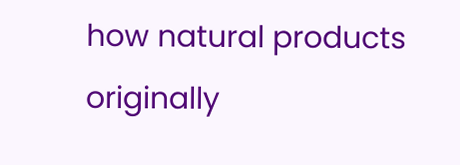how natural products originally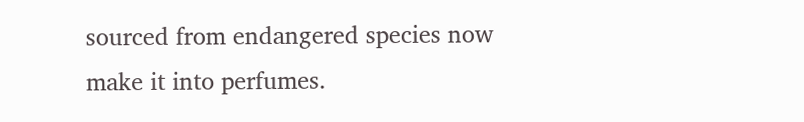sourced from endangered species now make it into perfumes.